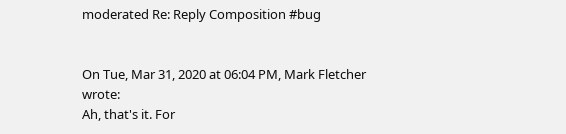moderated Re: Reply Composition #bug


On Tue, Mar 31, 2020 at 06:04 PM, Mark Fletcher wrote:
Ah, that's it. For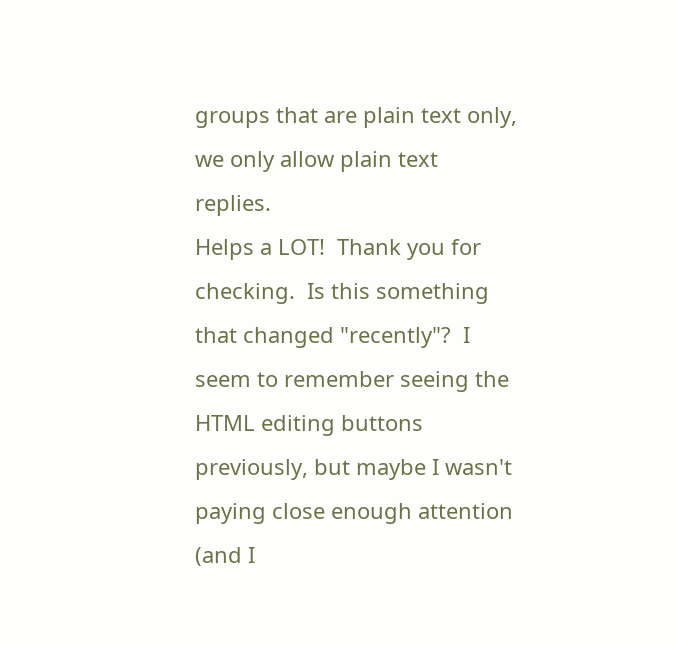groups that are plain text only, we only allow plain text replies.
Helps a LOT!  Thank you for checking.  Is this something that changed "recently"?  I seem to remember seeing the HTML editing buttons previously, but maybe I wasn't paying close enough attention (and I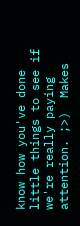know how you've done little things to see if we're really paying attention. ;>)  Makes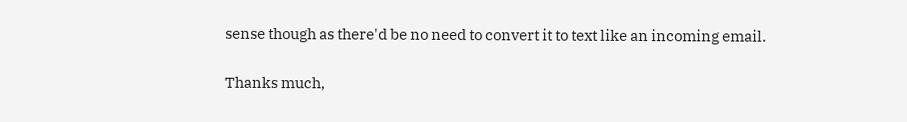sense though as there'd be no need to convert it to text like an incoming email.

Thanks much,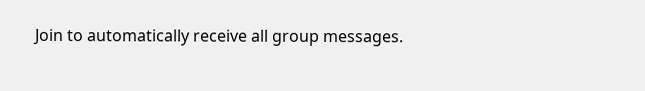Join to automatically receive all group messages.